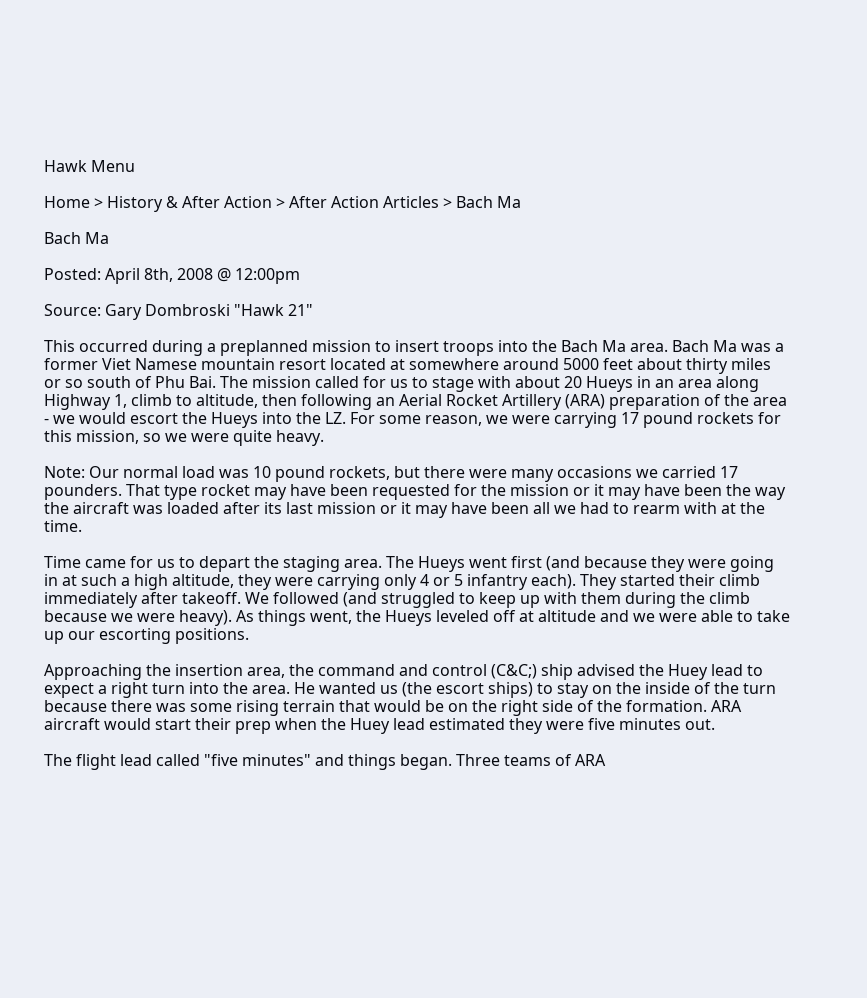Hawk Menu

Home > History & After Action > After Action Articles > Bach Ma

Bach Ma

Posted: April 8th, 2008 @ 12:00pm

Source: Gary Dombroski "Hawk 21"

This occurred during a preplanned mission to insert troops into the Bach Ma area. Bach Ma was a former Viet Namese mountain resort located at somewhere around 5000 feet about thirty miles or so south of Phu Bai. The mission called for us to stage with about 20 Hueys in an area along Highway 1, climb to altitude, then following an Aerial Rocket Artillery (ARA) preparation of the area - we would escort the Hueys into the LZ. For some reason, we were carrying 17 pound rockets for this mission, so we were quite heavy.

Note: Our normal load was 10 pound rockets, but there were many occasions we carried 17 pounders. That type rocket may have been requested for the mission or it may have been the way the aircraft was loaded after its last mission or it may have been all we had to rearm with at the time.

Time came for us to depart the staging area. The Hueys went first (and because they were going in at such a high altitude, they were carrying only 4 or 5 infantry each). They started their climb immediately after takeoff. We followed (and struggled to keep up with them during the climb because we were heavy). As things went, the Hueys leveled off at altitude and we were able to take up our escorting positions.

Approaching the insertion area, the command and control (C&C;) ship advised the Huey lead to expect a right turn into the area. He wanted us (the escort ships) to stay on the inside of the turn because there was some rising terrain that would be on the right side of the formation. ARA aircraft would start their prep when the Huey lead estimated they were five minutes out.

The flight lead called "five minutes" and things began. Three teams of ARA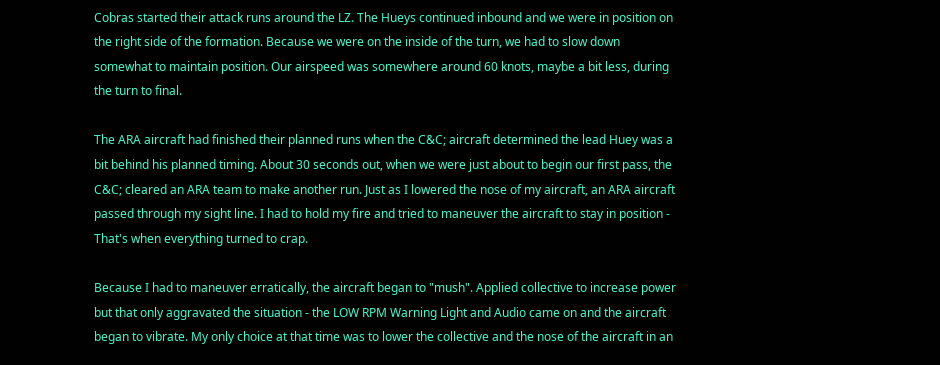Cobras started their attack runs around the LZ. The Hueys continued inbound and we were in position on the right side of the formation. Because we were on the inside of the turn, we had to slow down somewhat to maintain position. Our airspeed was somewhere around 60 knots, maybe a bit less, during the turn to final.

The ARA aircraft had finished their planned runs when the C&C; aircraft determined the lead Huey was a bit behind his planned timing. About 30 seconds out, when we were just about to begin our first pass, the C&C; cleared an ARA team to make another run. Just as I lowered the nose of my aircraft, an ARA aircraft passed through my sight line. I had to hold my fire and tried to maneuver the aircraft to stay in position - That's when everything turned to crap.

Because I had to maneuver erratically, the aircraft began to "mush". Applied collective to increase power but that only aggravated the situation - the LOW RPM Warning Light and Audio came on and the aircraft began to vibrate. My only choice at that time was to lower the collective and the nose of the aircraft in an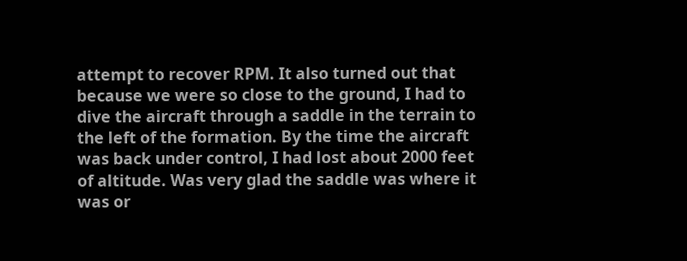attempt to recover RPM. It also turned out that because we were so close to the ground, I had to dive the aircraft through a saddle in the terrain to the left of the formation. By the time the aircraft was back under control, I had lost about 2000 feet of altitude. Was very glad the saddle was where it was or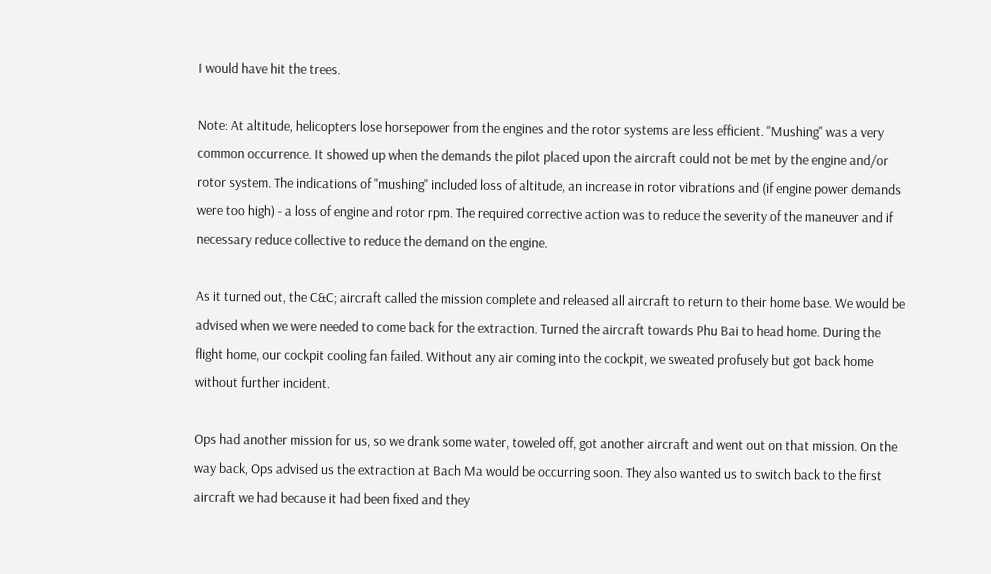I would have hit the trees.

Note: At altitude, helicopters lose horsepower from the engines and the rotor systems are less efficient. "Mushing" was a very common occurrence. It showed up when the demands the pilot placed upon the aircraft could not be met by the engine and/or rotor system. The indications of "mushing" included loss of altitude, an increase in rotor vibrations and (if engine power demands were too high) - a loss of engine and rotor rpm. The required corrective action was to reduce the severity of the maneuver and if necessary reduce collective to reduce the demand on the engine.

As it turned out, the C&C; aircraft called the mission complete and released all aircraft to return to their home base. We would be advised when we were needed to come back for the extraction. Turned the aircraft towards Phu Bai to head home. During the flight home, our cockpit cooling fan failed. Without any air coming into the cockpit, we sweated profusely but got back home without further incident.

Ops had another mission for us, so we drank some water, toweled off, got another aircraft and went out on that mission. On the way back, Ops advised us the extraction at Bach Ma would be occurring soon. They also wanted us to switch back to the first aircraft we had because it had been fixed and they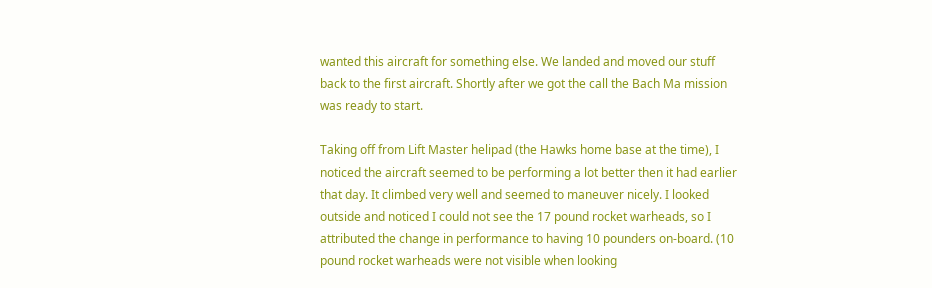wanted this aircraft for something else. We landed and moved our stuff back to the first aircraft. Shortly after we got the call the Bach Ma mission was ready to start.

Taking off from Lift Master helipad (the Hawks home base at the time), I noticed the aircraft seemed to be performing a lot better then it had earlier that day. It climbed very well and seemed to maneuver nicely. I looked outside and noticed I could not see the 17 pound rocket warheads, so I attributed the change in performance to having 10 pounders on-board. (10 pound rocket warheads were not visible when looking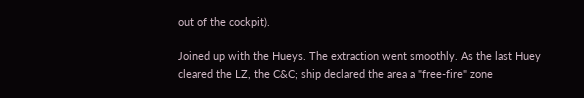out of the cockpit).

Joined up with the Hueys. The extraction went smoothly. As the last Huey cleared the LZ, the C&C; ship declared the area a "free-fire" zone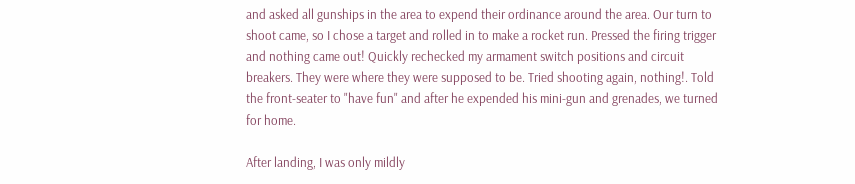and asked all gunships in the area to expend their ordinance around the area. Our turn to shoot came, so I chose a target and rolled in to make a rocket run. Pressed the firing trigger and nothing came out! Quickly rechecked my armament switch positions and circuit breakers. They were where they were supposed to be. Tried shooting again, nothing!. Told the front-seater to "have fun" and after he expended his mini-gun and grenades, we turned for home.

After landing, I was only mildly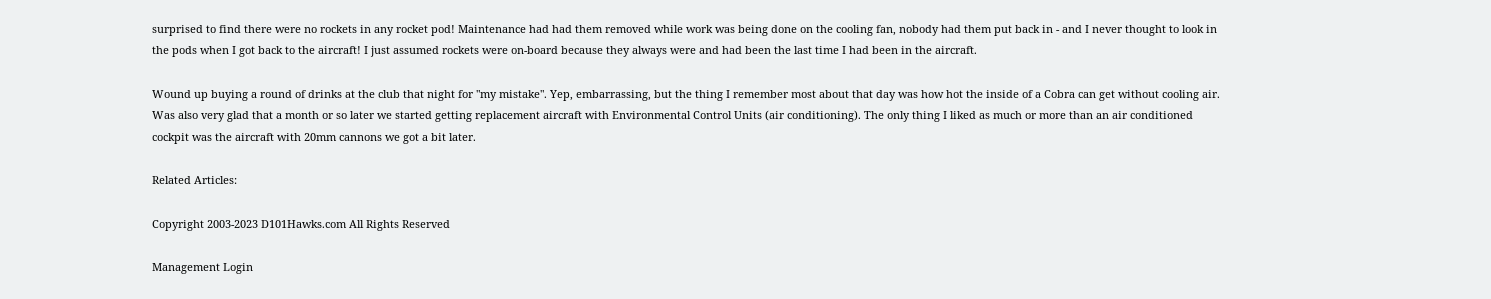surprised to find there were no rockets in any rocket pod! Maintenance had had them removed while work was being done on the cooling fan, nobody had them put back in - and I never thought to look in the pods when I got back to the aircraft! I just assumed rockets were on-board because they always were and had been the last time I had been in the aircraft.

Wound up buying a round of drinks at the club that night for "my mistake". Yep, embarrassing, but the thing I remember most about that day was how hot the inside of a Cobra can get without cooling air. Was also very glad that a month or so later we started getting replacement aircraft with Environmental Control Units (air conditioning). The only thing I liked as much or more than an air conditioned cockpit was the aircraft with 20mm cannons we got a bit later.

Related Articles:

Copyright 2003-2023 D101Hawks.com All Rights Reserved

Management Login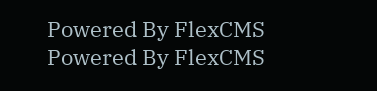Powered By FlexCMS
Powered By FlexCMS